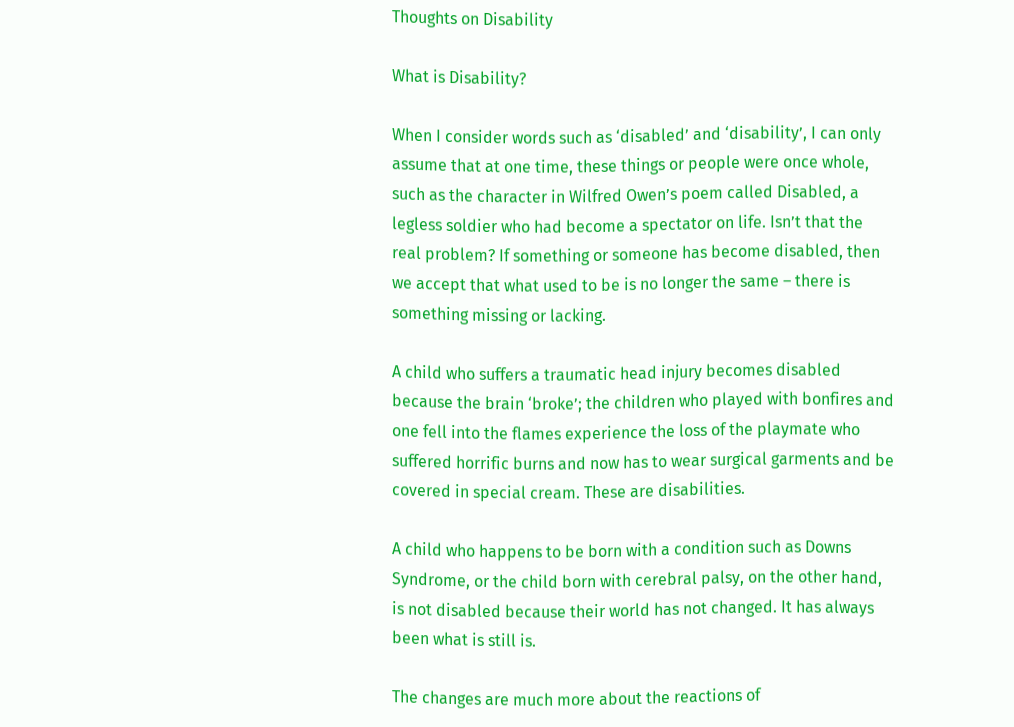Thoughts on Disability

What is Disability?

When I consider words such as ‘disabled’ and ‘disability’, I can only assume that at one time, these things or people were once whole, such as the character in Wilfred Owen’s poem called Disabled, a legless soldier who had become a spectator on life. Isn’t that the real problem? If something or someone has become disabled, then we accept that what used to be is no longer the same – there is something missing or lacking.

A child who suffers a traumatic head injury becomes disabled because the brain ‘broke’; the children who played with bonfires and one fell into the flames experience the loss of the playmate who suffered horrific burns and now has to wear surgical garments and be covered in special cream. These are disabilities.

A child who happens to be born with a condition such as Downs Syndrome, or the child born with cerebral palsy, on the other hand, is not disabled because their world has not changed. It has always been what is still is.

The changes are much more about the reactions of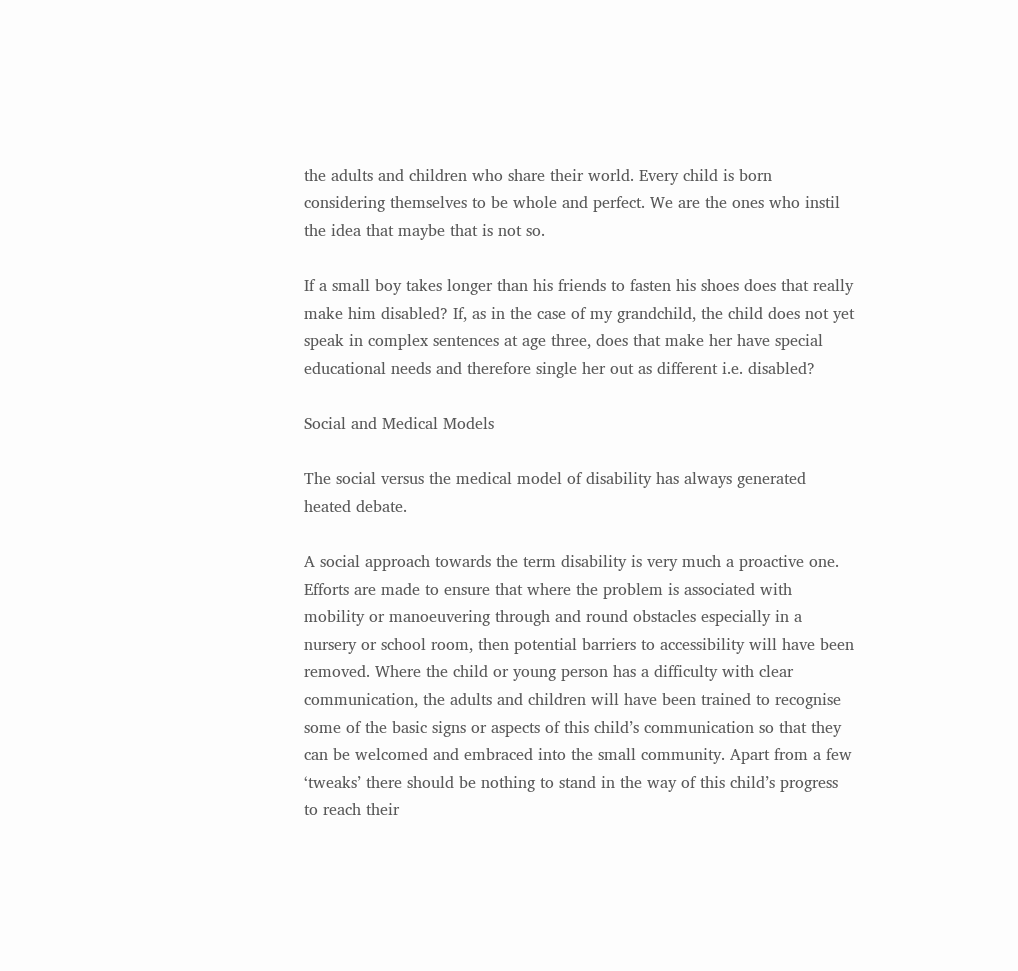the adults and children who share their world. Every child is born considering themselves to be whole and perfect. We are the ones who instil the idea that maybe that is not so.

If a small boy takes longer than his friends to fasten his shoes does that really make him disabled? If, as in the case of my grandchild, the child does not yet speak in complex sentences at age three, does that make her have special educational needs and therefore single her out as different i.e. disabled?

Social and Medical Models

The social versus the medical model of disability has always generated heated debate.

A social approach towards the term disability is very much a proactive one. Efforts are made to ensure that where the problem is associated with mobility or manoeuvering through and round obstacles especially in a nursery or school room, then potential barriers to accessibility will have been removed. Where the child or young person has a difficulty with clear communication, the adults and children will have been trained to recognise some of the basic signs or aspects of this child’s communication so that they can be welcomed and embraced into the small community. Apart from a few ‘tweaks’ there should be nothing to stand in the way of this child’s progress to reach their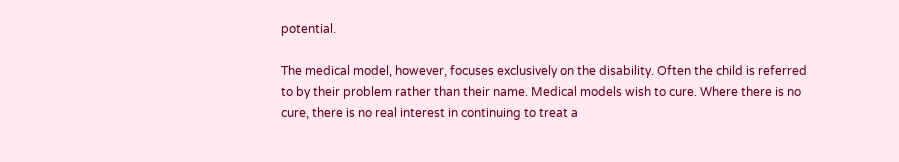potential.

The medical model, however, focuses exclusively on the disability. Often the child is referred to by their problem rather than their name. Medical models wish to cure. Where there is no cure, there is no real interest in continuing to treat a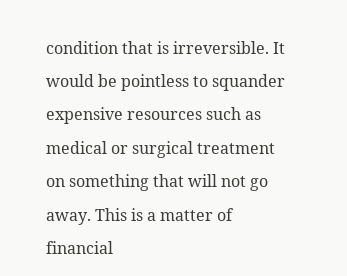condition that is irreversible. It would be pointless to squander expensive resources such as medical or surgical treatment on something that will not go away. This is a matter of financial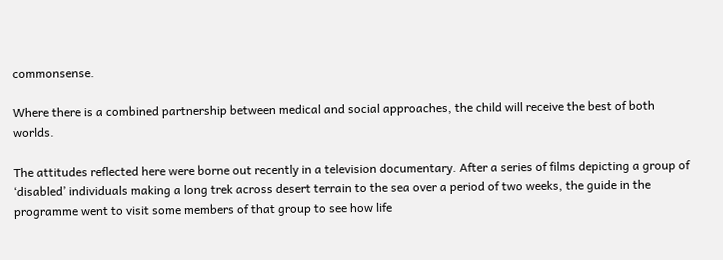commonsense.

Where there is a combined partnership between medical and social approaches, the child will receive the best of both worlds.

The attitudes reflected here were borne out recently in a television documentary. After a series of films depicting a group of ‘disabled’ individuals making a long trek across desert terrain to the sea over a period of two weeks, the guide in the programme went to visit some members of that group to see how life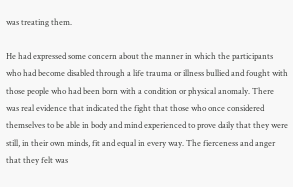was treating them.

He had expressed some concern about the manner in which the participants who had become disabled through a life trauma or illness bullied and fought with those people who had been born with a condition or physical anomaly. There was real evidence that indicated the fight that those who once considered themselves to be able in body and mind experienced to prove daily that they were still, in their own minds, fit and equal in every way. The fierceness and anger that they felt was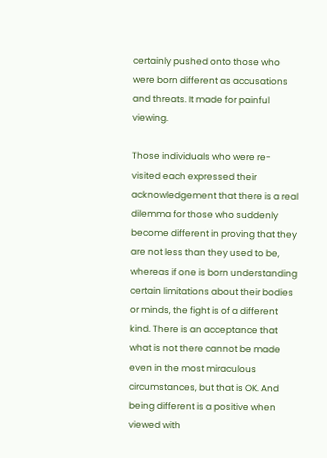certainly pushed onto those who were born different as accusations and threats. It made for painful viewing.

Those individuals who were re-visited each expressed their acknowledgement that there is a real dilemma for those who suddenly become different in proving that they are not less than they used to be, whereas if one is born understanding certain limitations about their bodies or minds, the fight is of a different kind. There is an acceptance that what is not there cannot be made even in the most miraculous circumstances, but that is OK. And being different is a positive when viewed with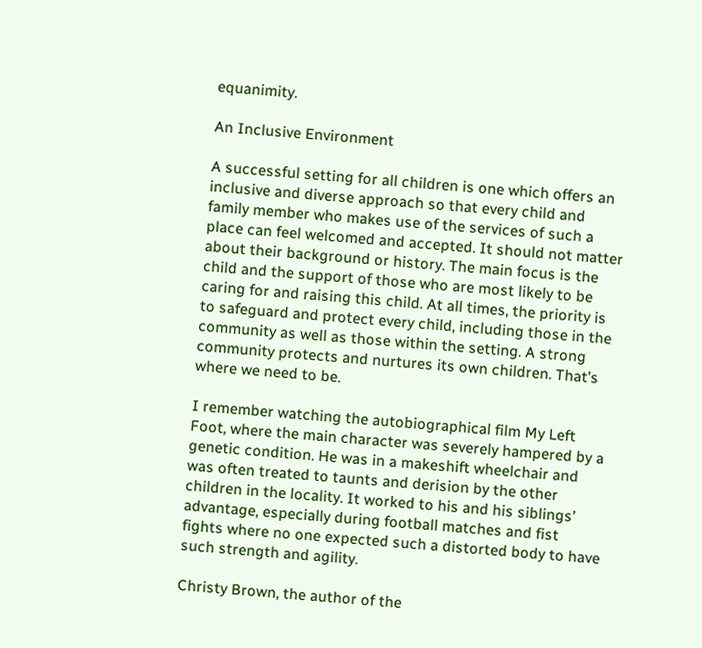equanimity.

An Inclusive Environment

A successful setting for all children is one which offers an inclusive and diverse approach so that every child and family member who makes use of the services of such a place can feel welcomed and accepted. It should not matter about their background or history. The main focus is the child and the support of those who are most likely to be caring for and raising this child. At all times, the priority is to safeguard and protect every child, including those in the community as well as those within the setting. A strong community protects and nurtures its own children. That’s where we need to be.

I remember watching the autobiographical film My Left Foot, where the main character was severely hampered by a genetic condition. He was in a makeshift wheelchair and was often treated to taunts and derision by the other children in the locality. It worked to his and his siblings’ advantage, especially during football matches and fist fights where no one expected such a distorted body to have such strength and agility.

Christy Brown, the author of the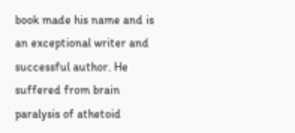book made his name and is an exceptional writer and successful author. He suffered from brain paralysis of athetoid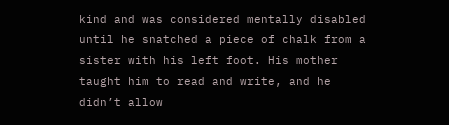kind and was considered mentally disabled until he snatched a piece of chalk from a sister with his left foot. His mother taught him to read and write, and he didn’t allow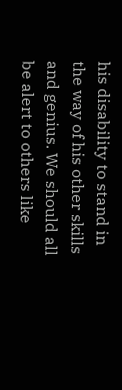his disability to stand in the way of his other skills and genius. We should all be alert to others like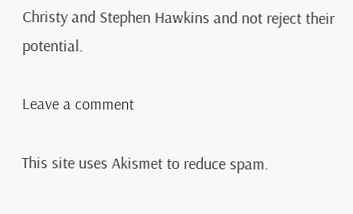Christy and Stephen Hawkins and not reject their potential.

Leave a comment

This site uses Akismet to reduce spam.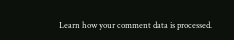Learn how your comment data is processed.